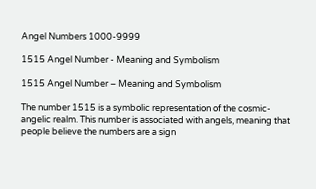Angel Numbers 1000-9999

1515 Angel Number - Meaning and Symbolism

1515 Angel Number – Meaning and Symbolism

The number 1515 is a symbolic representation of the cosmic-angelic realm. This number is associated with angels, meaning that people believe the numbers are a sign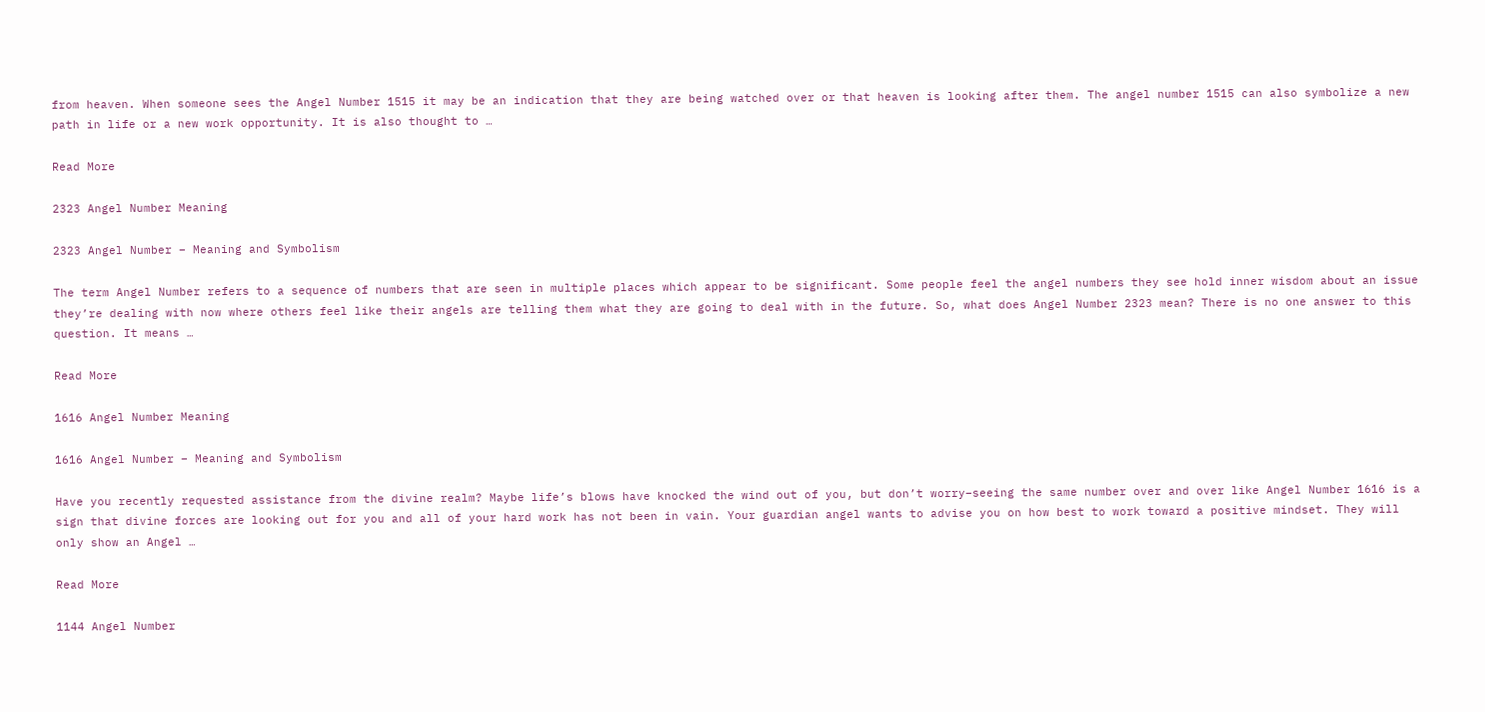from heaven. When someone sees the Angel Number 1515 it may be an indication that they are being watched over or that heaven is looking after them. The angel number 1515 can also symbolize a new path in life or a new work opportunity. It is also thought to …

Read More

2323 Angel Number Meaning

2323 Angel Number – Meaning and Symbolism

The term Angel Number refers to a sequence of numbers that are seen in multiple places which appear to be significant. Some people feel the angel numbers they see hold inner wisdom about an issue they’re dealing with now where others feel like their angels are telling them what they are going to deal with in the future. So, what does Angel Number 2323 mean? There is no one answer to this question. It means …

Read More

1616 Angel Number Meaning

1616 Angel Number – Meaning and Symbolism

Have you recently requested assistance from the divine realm? Maybe life’s blows have knocked the wind out of you, but don’t worry–seeing the same number over and over like Angel Number 1616 is a sign that divine forces are looking out for you and all of your hard work has not been in vain. Your guardian angel wants to advise you on how best to work toward a positive mindset. They will only show an Angel …

Read More

1144 Angel Number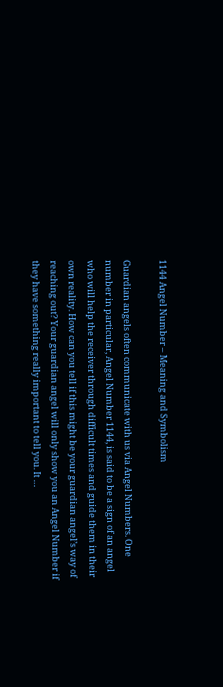1144 Angel Number – Meaning and Symbolism

Guardian angels often communicate with us via Angel Numbers. One number in particular, Angel Number 1144, is said to be a sign of an angel who will help the receiver through difficult times and guide them in their own reality. How can you tell if this might be your guardian angel’s way of reaching out? Your guardian angel will only show you an Angel Number if they have something really important to tell you. It …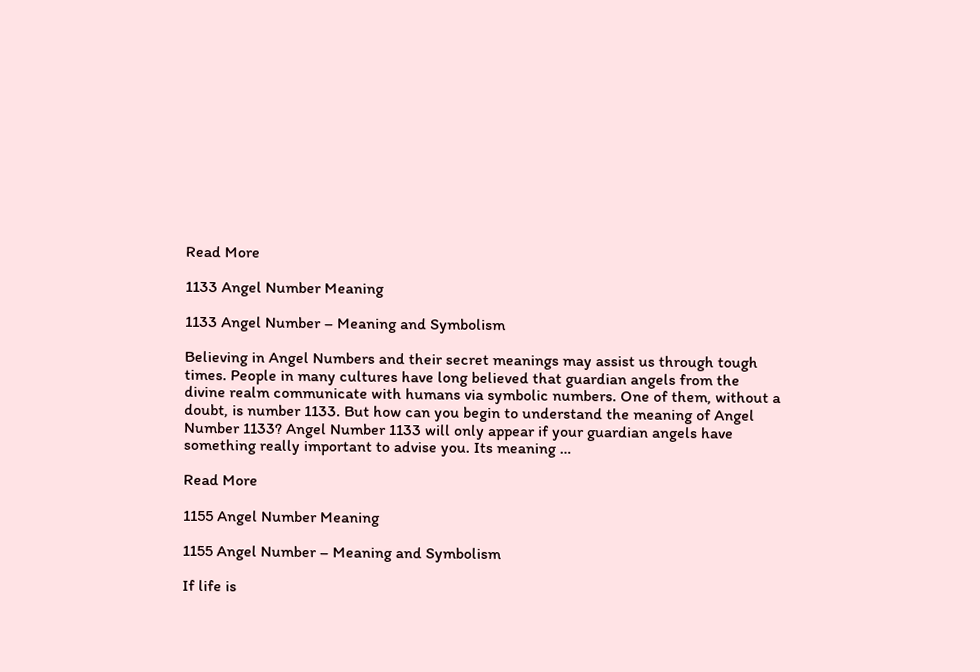Read More

1133 Angel Number Meaning

1133 Angel Number – Meaning and Symbolism

Believing in Angel Numbers and their secret meanings may assist us through tough times. People in many cultures have long believed that guardian angels from the divine realm communicate with humans via symbolic numbers. One of them, without a doubt, is number 1133. But how can you begin to understand the meaning of Angel Number 1133? Angel Number 1133 will only appear if your guardian angels have something really important to advise you. Its meaning …

Read More

1155 Angel Number Meaning

1155 Angel Number – Meaning and Symbolism

If life is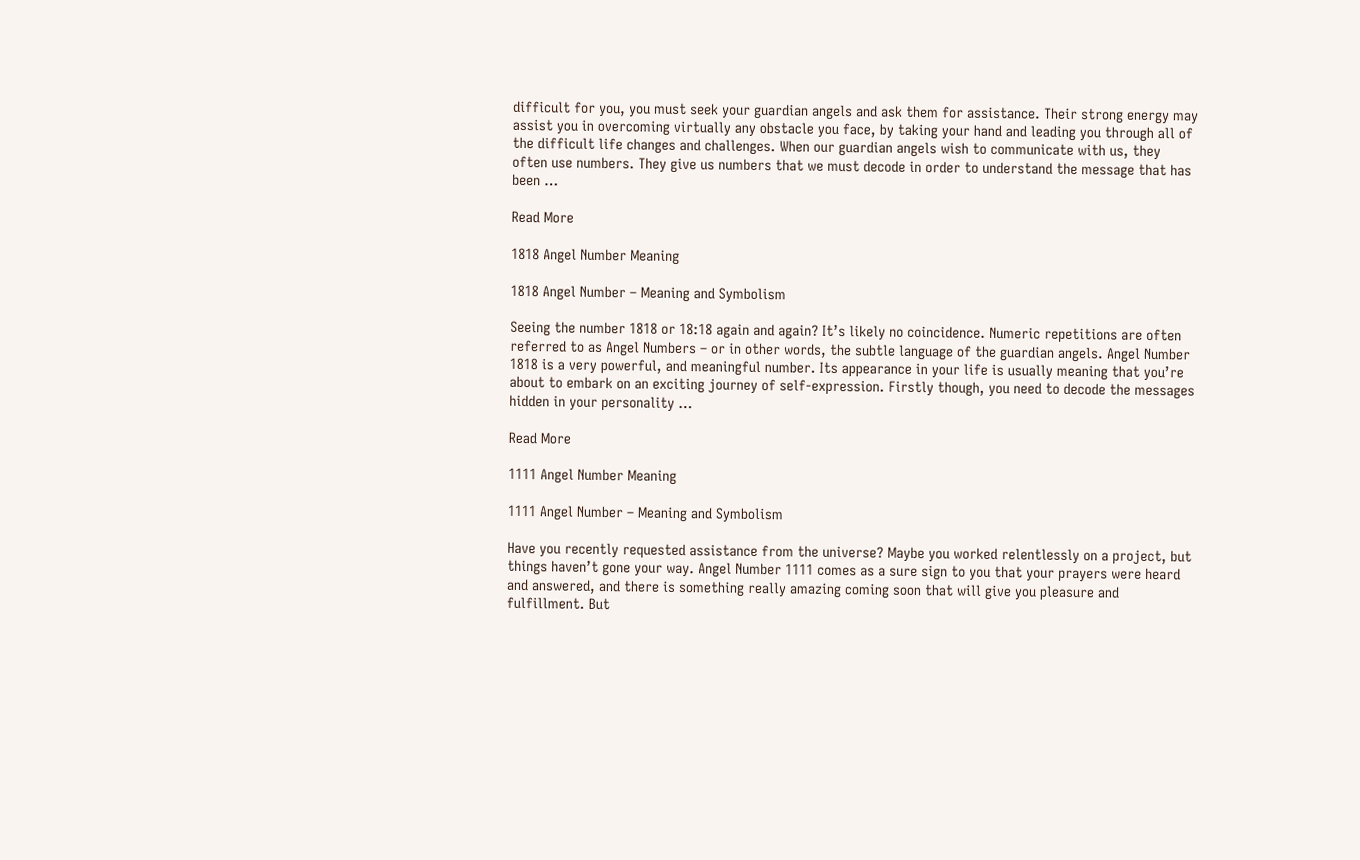difficult for you, you must seek your guardian angels and ask them for assistance. Their strong energy may assist you in overcoming virtually any obstacle you face, by taking your hand and leading you through all of the difficult life changes and challenges. When our guardian angels wish to communicate with us, they often use numbers. They give us numbers that we must decode in order to understand the message that has been …

Read More

1818 Angel Number Meaning

1818 Angel Number – Meaning and Symbolism

Seeing the number 1818 or 18:18 again and again? It’s likely no coincidence. Numeric repetitions are often referred to as Angel Numbers – or in other words, the subtle language of the guardian angels. Angel Number 1818 is a very powerful, and meaningful number. Its appearance in your life is usually meaning that you’re about to embark on an exciting journey of self-expression. Firstly though, you need to decode the messages hidden in your personality …

Read More

1111 Angel Number Meaning

1111 Angel Number – Meaning and Symbolism

Have you recently requested assistance from the universe? Maybe you worked relentlessly on a project, but things haven’t gone your way. Angel Number 1111 comes as a sure sign to you that your prayers were heard and answered, and there is something really amazing coming soon that will give you pleasure and fulfillment. But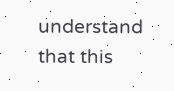understand that this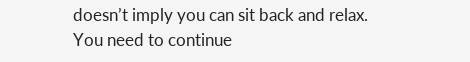doesn’t imply you can sit back and relax. You need to continue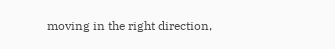moving in the right direction,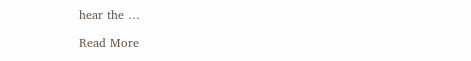hear the …

Read More